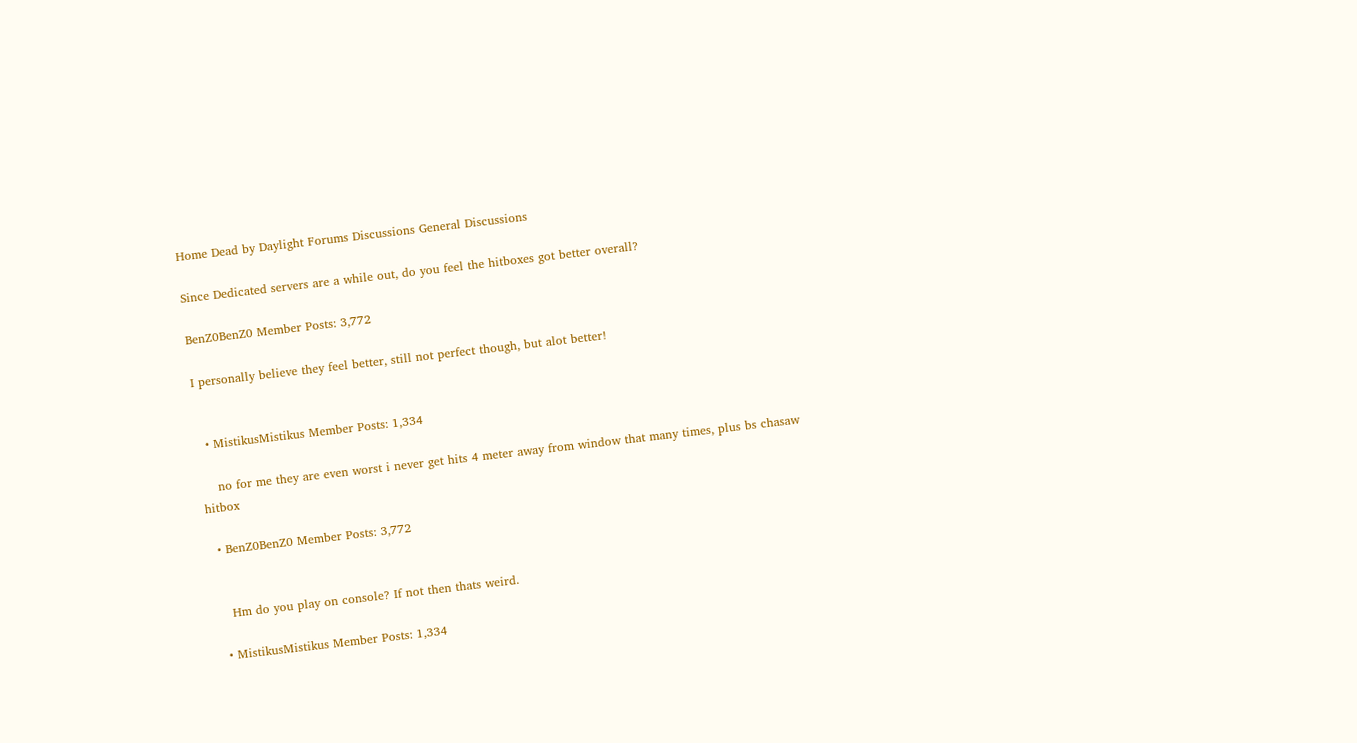Home Dead by Daylight Forums Discussions General Discussions

Since Dedicated servers are a while out, do you feel the hitboxes got better overall?

BenZ0BenZ0 Member Posts: 3,772

I personally believe they feel better, still not perfect though, but alot better!


  • MistikusMistikus Member Posts: 1,334

    no for me they are even worst i never get hits 4 meter away from window that many times, plus bs chasaw hitbox

  • BenZ0BenZ0 Member Posts: 3,772


    Hm do you play on console? If not then thats weird.

  • MistikusMistikus Member Posts: 1,334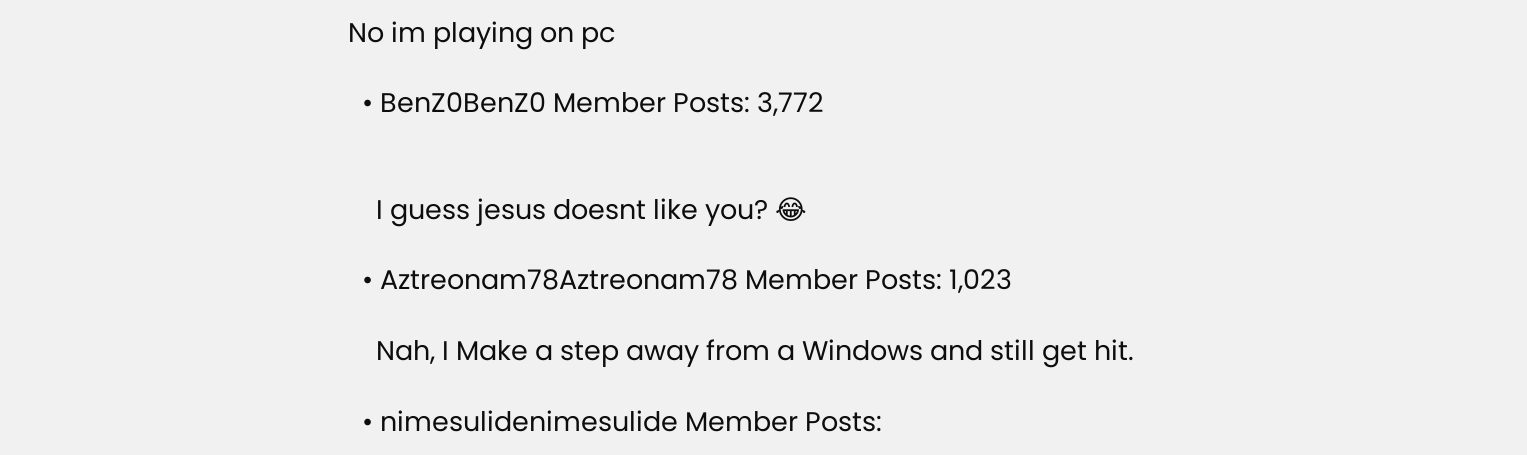No im playing on pc

  • BenZ0BenZ0 Member Posts: 3,772


    I guess jesus doesnt like you? 😂

  • Aztreonam78Aztreonam78 Member Posts: 1,023

    Nah, I Make a step away from a Windows and still get hit.

  • nimesulidenimesulide Member Posts: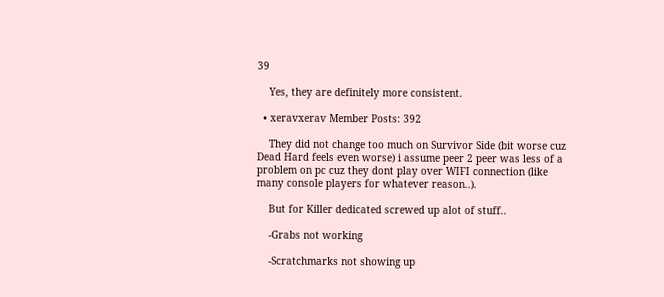39

    Yes, they are definitely more consistent.

  • xeravxerav Member Posts: 392

    They did not change too much on Survivor Side (bit worse cuz Dead Hard feels even worse) i assume peer 2 peer was less of a problem on pc cuz they dont play over WIFI connection (like many console players for whatever reason..).

    But for Killer dedicated screwed up alot of stuff..

    -Grabs not working

    -Scratchmarks not showing up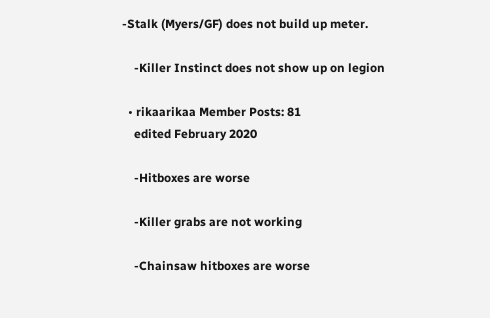-Stalk (Myers/GF) does not build up meter.

    -Killer Instinct does not show up on legion

  • rikaarikaa Member Posts: 81
    edited February 2020

    -Hitboxes are worse

    -Killer grabs are not working

    -Chainsaw hitboxes are worse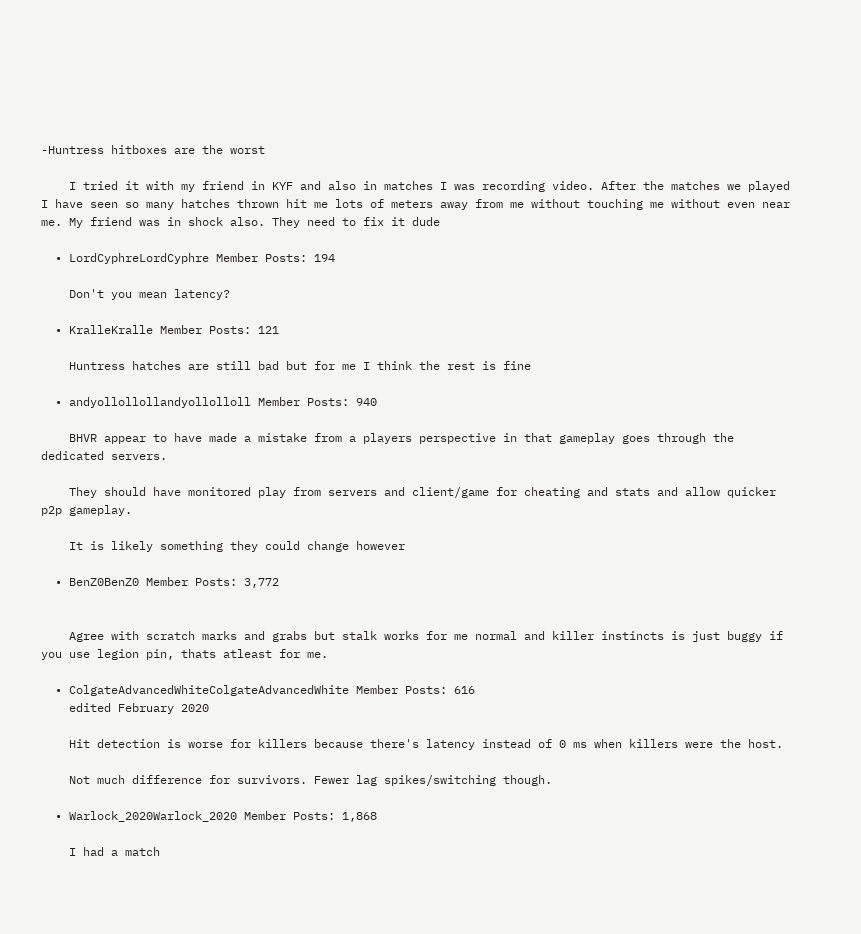-Huntress hitboxes are the worst

    I tried it with my friend in KYF and also in matches I was recording video. After the matches we played I have seen so many hatches thrown hit me lots of meters away from me without touching me without even near me. My friend was in shock also. They need to fix it dude

  • LordCyphreLordCyphre Member Posts: 194

    Don't you mean latency?

  • KralleKralle Member Posts: 121

    Huntress hatches are still bad but for me I think the rest is fine

  • andyollollollandyollolloll Member Posts: 940

    BHVR appear to have made a mistake from a players perspective in that gameplay goes through the dedicated servers.

    They should have monitored play from servers and client/game for cheating and stats and allow quicker p2p gameplay.

    It is likely something they could change however

  • BenZ0BenZ0 Member Posts: 3,772


    Agree with scratch marks and grabs but stalk works for me normal and killer instincts is just buggy if you use legion pin, thats atleast for me.

  • ColgateAdvancedWhiteColgateAdvancedWhite Member Posts: 616
    edited February 2020

    Hit detection is worse for killers because there's latency instead of 0 ms when killers were the host.

    Not much difference for survivors. Fewer lag spikes/switching though.

  • Warlock_2020Warlock_2020 Member Posts: 1,868

    I had a match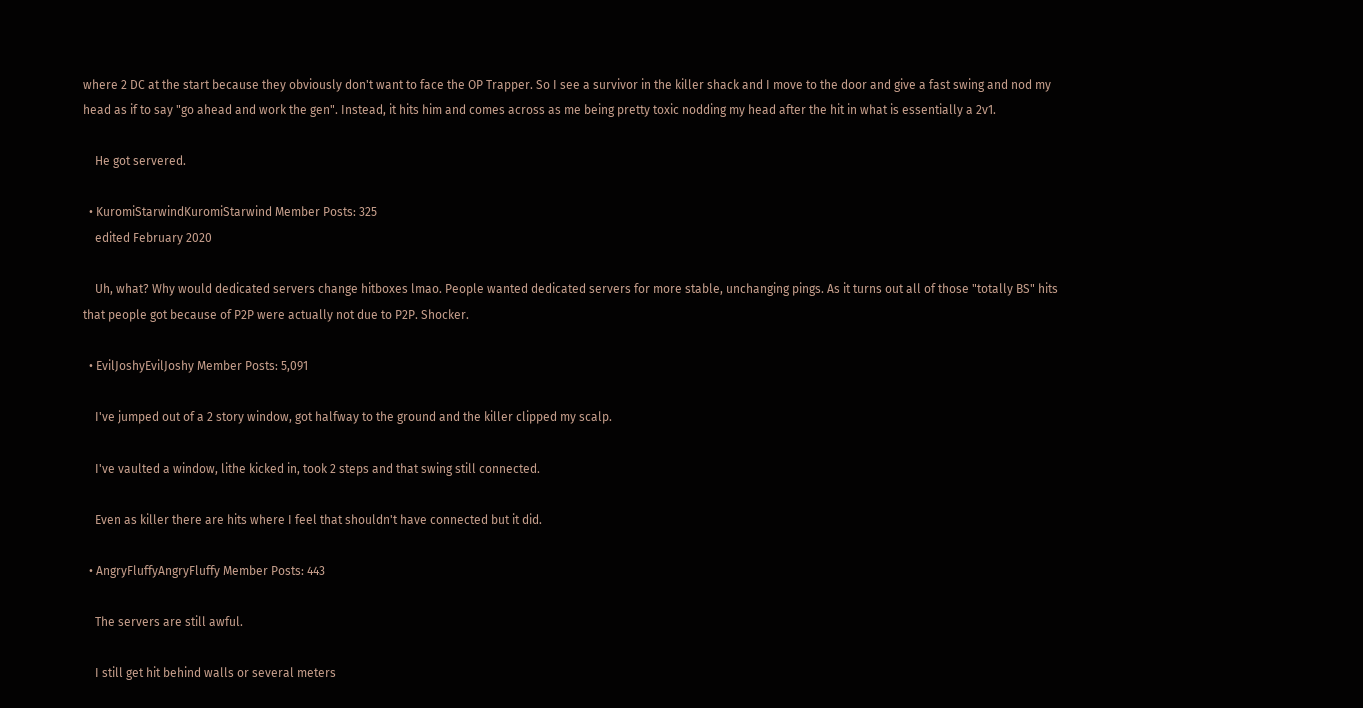where 2 DC at the start because they obviously don't want to face the OP Trapper. So I see a survivor in the killer shack and I move to the door and give a fast swing and nod my head as if to say "go ahead and work the gen". Instead, it hits him and comes across as me being pretty toxic nodding my head after the hit in what is essentially a 2v1.

    He got servered.

  • KuromiStarwindKuromiStarwind Member Posts: 325
    edited February 2020

    Uh, what? Why would dedicated servers change hitboxes lmao. People wanted dedicated servers for more stable, unchanging pings. As it turns out all of those "totally BS" hits that people got because of P2P were actually not due to P2P. Shocker.

  • EvilJoshyEvilJoshy Member Posts: 5,091

    I've jumped out of a 2 story window, got halfway to the ground and the killer clipped my scalp.

    I've vaulted a window, lithe kicked in, took 2 steps and that swing still connected.

    Even as killer there are hits where I feel that shouldn't have connected but it did.

  • AngryFluffyAngryFluffy Member Posts: 443

    The servers are still awful.

    I still get hit behind walls or several meters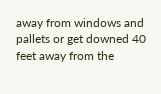away from windows and pallets or get downed 40 feet away from the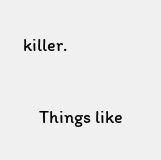killer.

    Things like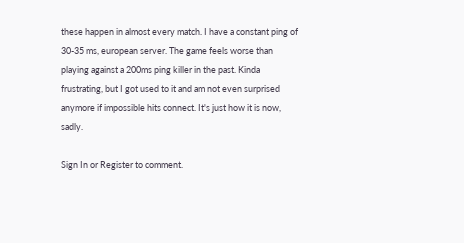these happen in almost every match. I have a constant ping of 30-35 ms, european server. The game feels worse than playing against a 200ms ping killer in the past. Kinda frustrating, but I got used to it and am not even surprised anymore if impossible hits connect. It's just how it is now, sadly.

Sign In or Register to comment.